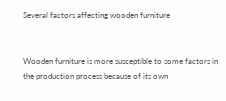Several factors affecting wooden furniture


Wooden furniture is more susceptible to some factors in the production process because of its own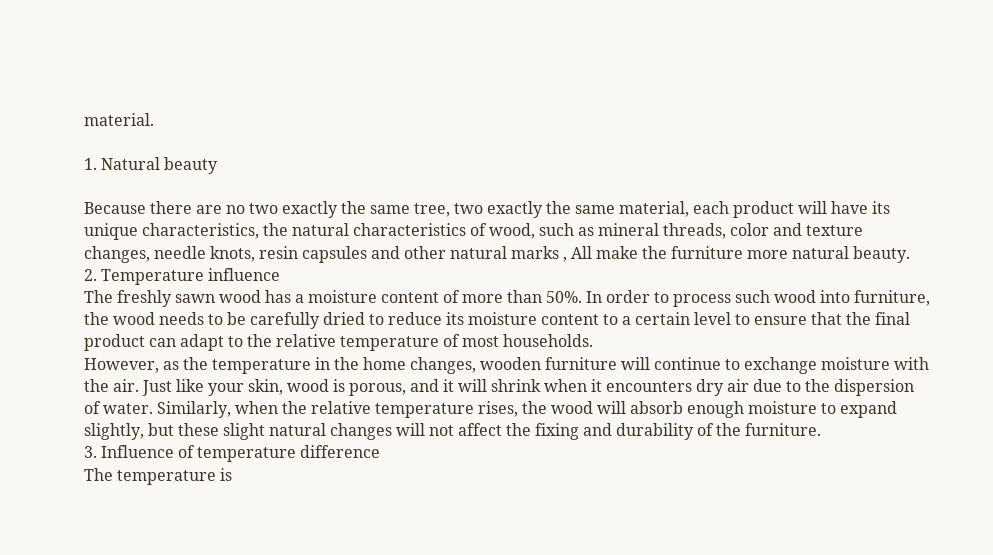material.

1. Natural beauty

Because there are no two exactly the same tree, two exactly the same material, each product will have its unique characteristics, the natural characteristics of wood, such as mineral threads, color and texture changes, needle knots, resin capsules and other natural marks , All make the furniture more natural beauty.
2. Temperature influence
The freshly sawn wood has a moisture content of more than 50%. In order to process such wood into furniture, the wood needs to be carefully dried to reduce its moisture content to a certain level to ensure that the final product can adapt to the relative temperature of most households.
However, as the temperature in the home changes, wooden furniture will continue to exchange moisture with the air. Just like your skin, wood is porous, and it will shrink when it encounters dry air due to the dispersion of water. Similarly, when the relative temperature rises, the wood will absorb enough moisture to expand slightly, but these slight natural changes will not affect the fixing and durability of the furniture.
3. Influence of temperature difference
The temperature is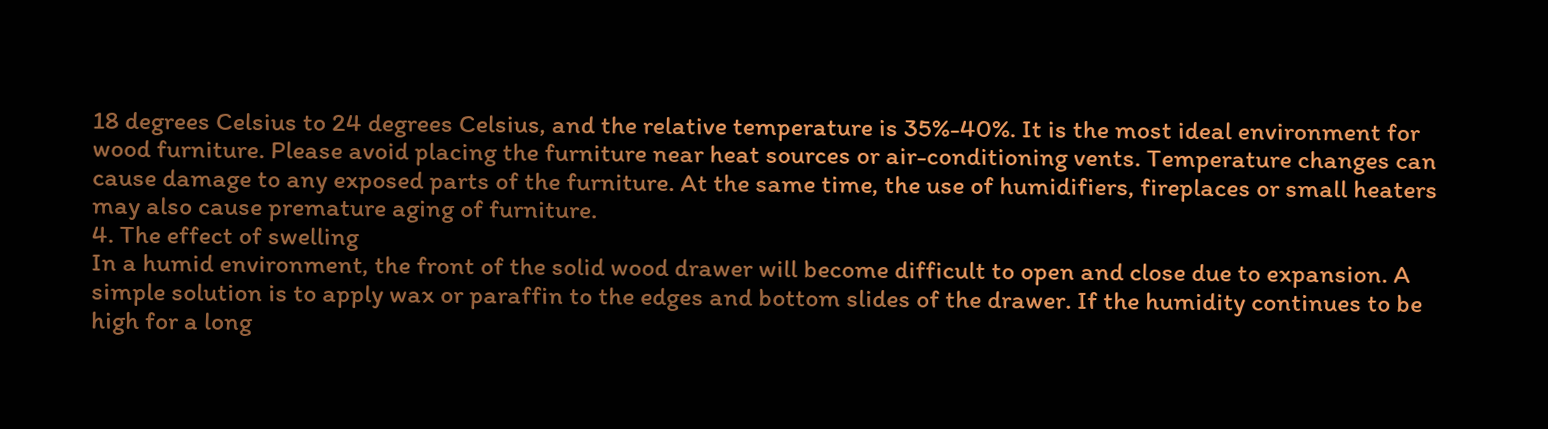18 degrees Celsius to 24 degrees Celsius, and the relative temperature is 35%-40%. It is the most ideal environment for wood furniture. Please avoid placing the furniture near heat sources or air-conditioning vents. Temperature changes can cause damage to any exposed parts of the furniture. At the same time, the use of humidifiers, fireplaces or small heaters may also cause premature aging of furniture.
4. The effect of swelling
In a humid environment, the front of the solid wood drawer will become difficult to open and close due to expansion. A simple solution is to apply wax or paraffin to the edges and bottom slides of the drawer. If the humidity continues to be high for a long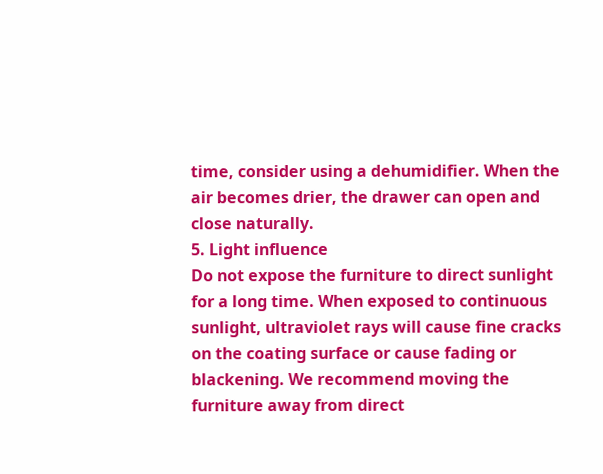time, consider using a dehumidifier. When the air becomes drier, the drawer can open and close naturally.
5. Light influence
Do not expose the furniture to direct sunlight for a long time. When exposed to continuous sunlight, ultraviolet rays will cause fine cracks on the coating surface or cause fading or blackening. We recommend moving the furniture away from direct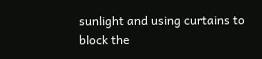sunlight and using curtains to block the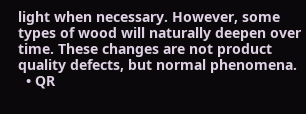light when necessary. However, some types of wood will naturally deepen over time. These changes are not product quality defects, but normal phenomena.
  • QR